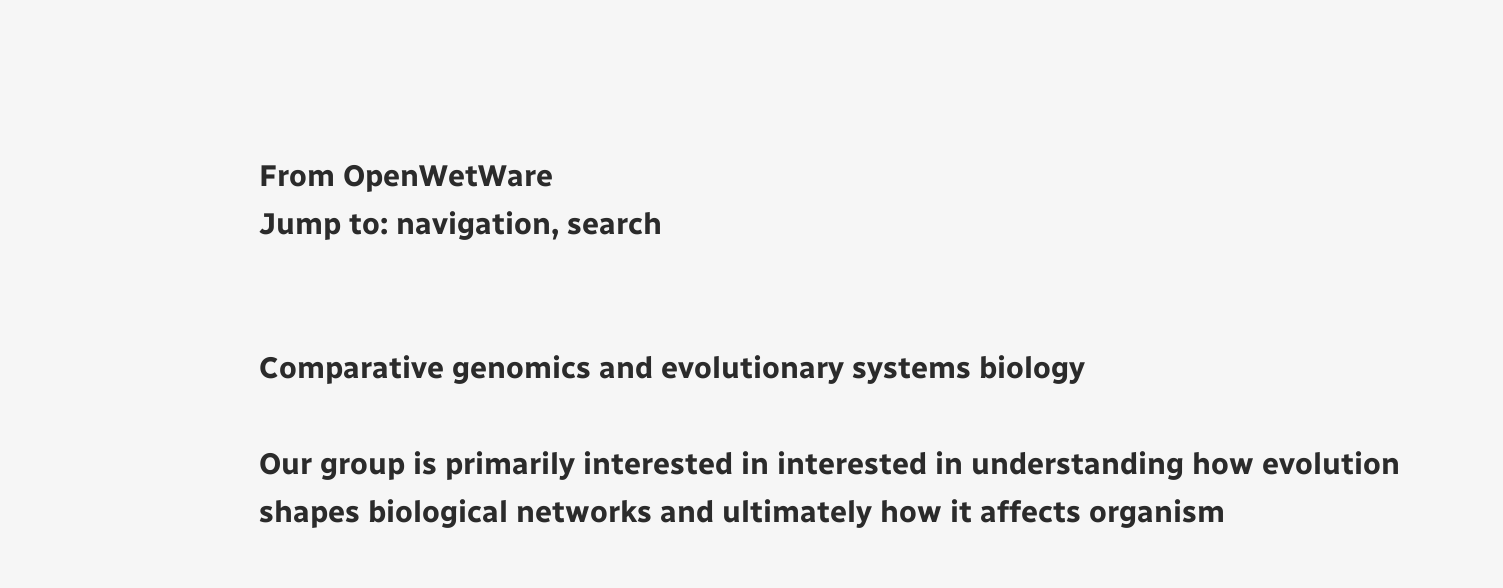From OpenWetWare
Jump to: navigation, search


Comparative genomics and evolutionary systems biology

Our group is primarily interested in interested in understanding how evolution shapes biological networks and ultimately how it affects organism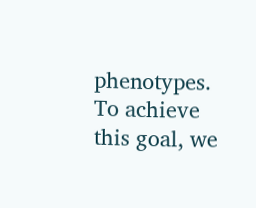phenotypes. To achieve this goal, we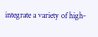integrate a variety of high-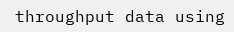throughput data using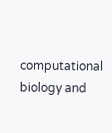computational biology and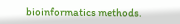bioinformatics methods.